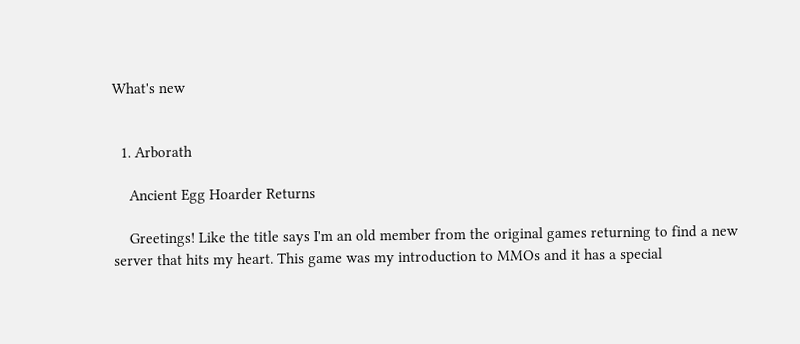What's new


  1. Arborath

    Ancient Egg Hoarder Returns

    Greetings! Like the title says I'm an old member from the original games returning to find a new server that hits my heart. This game was my introduction to MMOs and it has a special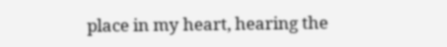place in my heart, hearing the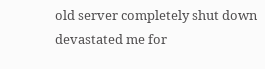old server completely shut down devastated me for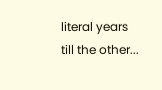literal years till the other...